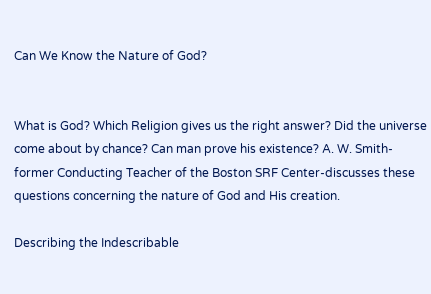Can We Know the Nature of God?


What is God? Which Religion gives us the right answer? Did the universe come about by chance? Can man prove his existence? A. W. Smith-former Conducting Teacher of the Boston SRF Center-discusses these questions concerning the nature of God and His creation.

Describing the Indescribable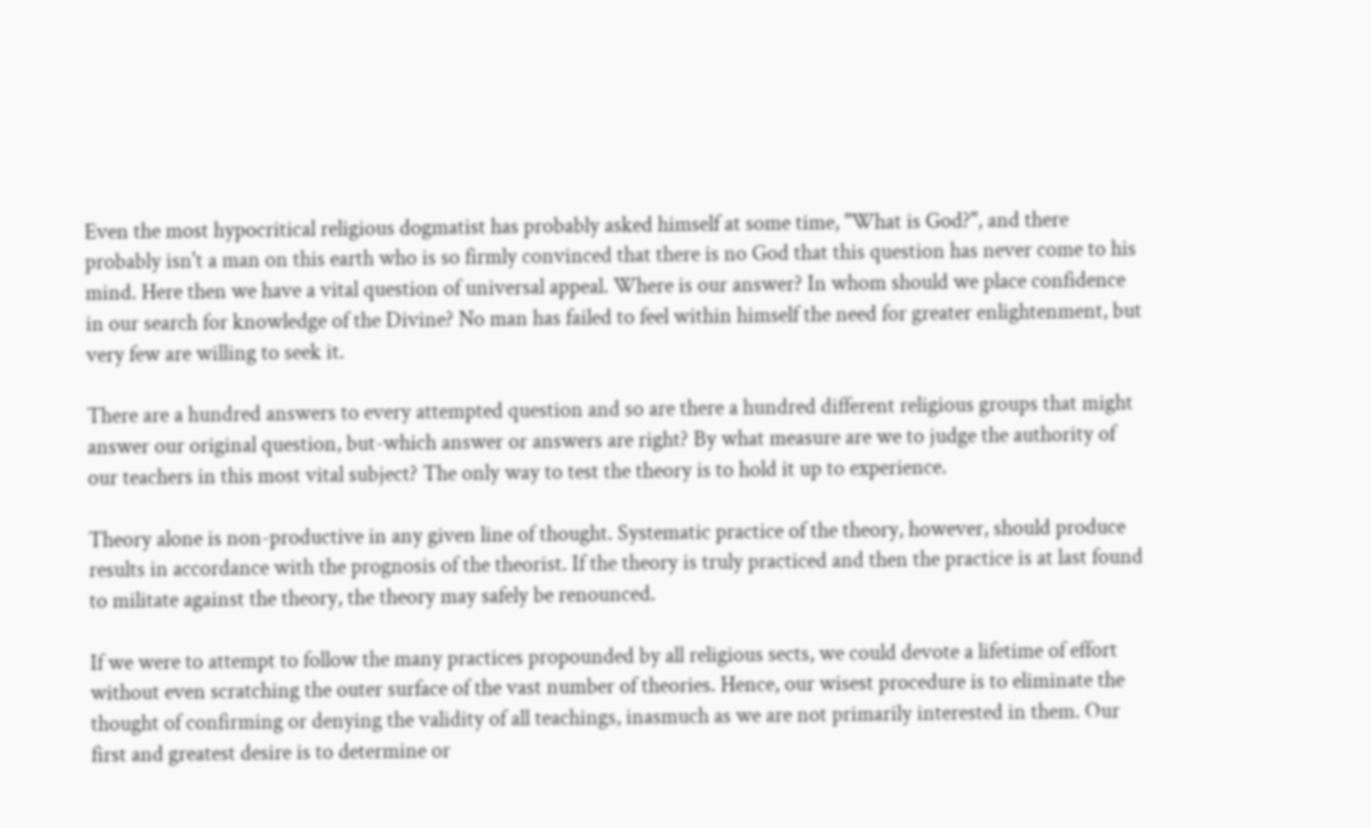Even the most hypocritical religious dogmatist has probably asked himself at some time, "What is God?", and there probably isn't a man on this earth who is so firmly convinced that there is no God that this question has never come to his mind. Here then we have a vital question of universal appeal. Where is our answer? In whom should we place confidence in our search for knowledge of the Divine? No man has failed to feel within himself the need for greater enlightenment, but very few are willing to seek it.

There are a hundred answers to every attempted question and so are there a hundred different religious groups that might answer our original question, but-which answer or answers are right? By what measure are we to judge the authority of our teachers in this most vital subject? The only way to test the theory is to hold it up to experience.

Theory alone is non-productive in any given line of thought. Systematic practice of the theory, however, should produce results in accordance with the prognosis of the theorist. If the theory is truly practiced and then the practice is at last found to militate against the theory, the theory may safely be renounced.

If we were to attempt to follow the many practices propounded by all religious sects, we could devote a lifetime of effort without even scratching the outer surface of the vast number of theories. Hence, our wisest procedure is to eliminate the thought of confirming or denying the validity of all teachings, inasmuch as we are not primarily interested in them. Our first and greatest desire is to determine or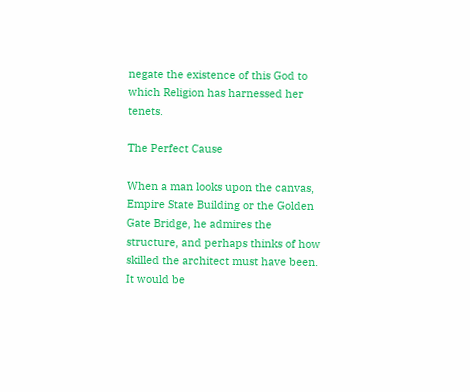negate the existence of this God to which Religion has harnessed her tenets.

The Perfect Cause

When a man looks upon the canvas, Empire State Building or the Golden Gate Bridge, he admires the structure, and perhaps thinks of how skilled the architect must have been. It would be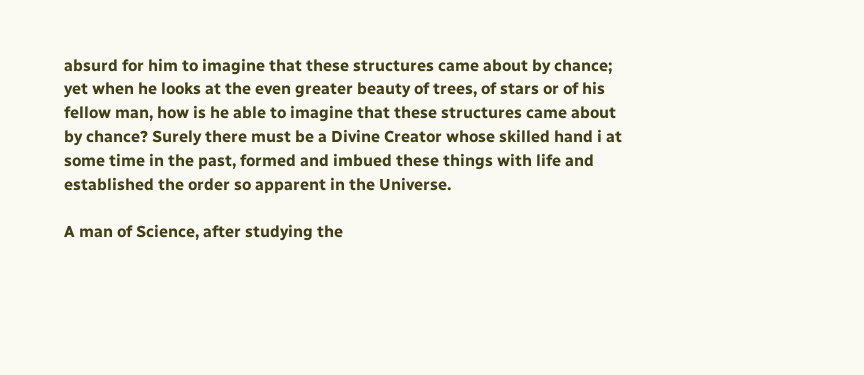absurd for him to imagine that these structures came about by chance; yet when he looks at the even greater beauty of trees, of stars or of his fellow man, how is he able to imagine that these structures came about by chance? Surely there must be a Divine Creator whose skilled hand i at some time in the past, formed and imbued these things with life and established the order so apparent in the Universe.

A man of Science, after studying the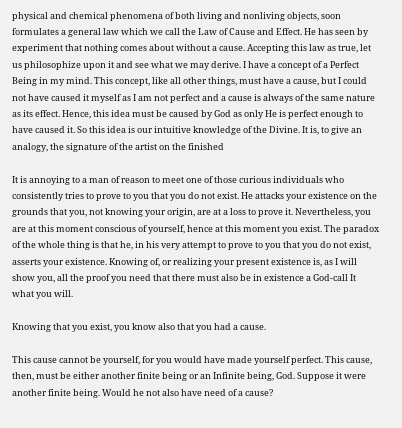physical and chemical phenomena of both living and nonliving objects, soon formulates a general law which we call the Law of Cause and Effect. He has seen by experiment that nothing comes about without a cause. Accepting this law as true, let us philosophize upon it and see what we may derive. I have a concept of a Perfect Being in my mind. This concept, like all other things, must have a cause, but I could not have caused it myself as I am not perfect and a cause is always of the same nature as its effect. Hence, this idea must be caused by God as only He is perfect enough to have caused it. So this idea is our intuitive knowledge of the Divine. It is, to give an analogy, the signature of the artist on the finished

It is annoying to a man of reason to meet one of those curious individuals who consistently tries to prove to you that you do not exist. He attacks your existence on the grounds that you, not knowing your origin, are at a loss to prove it. Nevertheless, you are at this moment conscious of yourself, hence at this moment you exist. The paradox of the whole thing is that he, in his very attempt to prove to you that you do not exist, asserts your existence. Knowing of, or realizing your present existence is, as I will show you, all the proof you need that there must also be in existence a God-call It what you will.

Knowing that you exist, you know also that you had a cause.

This cause cannot be yourself, for you would have made yourself perfect. This cause, then, must be either another finite being or an Infinite being, God. Suppose it were another finite being. Would he not also have need of a cause?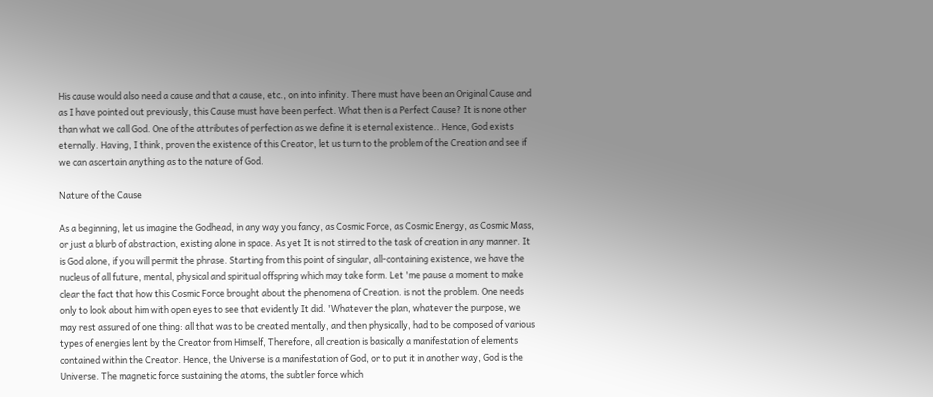His cause would also need a cause and that a cause, etc., on into infinity. There must have been an Original Cause and as I have pointed out previously, this Cause must have been perfect. What then is a Perfect Cause? It is none other than what we call God. One of the attributes of perfection as we define it is eternal existence.. Hence, God exists eternally. Having, I think, proven the existence of this Creator, let us turn to the problem of the Creation and see if we can ascertain anything as to the nature of God.

Nature of the Cause

As a beginning, let us imagine the Godhead, in any way you fancy, as Cosmic Force, as Cosmic Energy, as Cosmic Mass, or just a blurb of abstraction, existing alone in space. As yet It is not stirred to the task of creation in any manner. It is God alone, if you will permit the phrase. Starting from this point of singular, all-containing existence, we have the nucleus of all future, mental, physical and spiritual offspring which may take form. Let 'me pause a moment to make clear the fact that how this Cosmic Force brought about the phenomena of Creation. is not the problem. One needs only to look about him with open eyes to see that evidently It did. 'Whatever the plan, whatever the purpose, we may rest assured of one thing: all that was to be created mentally, and then physically, had to be composed of various types of energies lent by the Creator from Himself, Therefore, all creation is basically a manifestation of elements contained within the Creator. Hence, the Universe is a manifestation of God, or to put it in another way, God is the Universe. The magnetic force sustaining the atoms, the subtler force which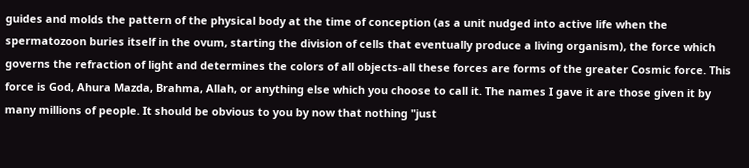guides and molds the pattern of the physical body at the time of conception (as a unit nudged into active life when the spermatozoon buries itself in the ovum, starting the division of cells that eventually produce a living organism), the force which governs the refraction of light and determines the colors of all objects-all these forces are forms of the greater Cosmic force. This force is God, Ahura Mazda, Brahma, Allah, or anything else which you choose to call it. The names I gave it are those given it by many millions of people. It should be obvious to you by now that nothing "just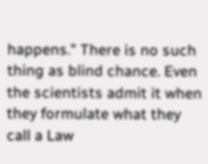happens." There is no such thing as blind chance. Even the scientists admit it when they formulate what they call a Law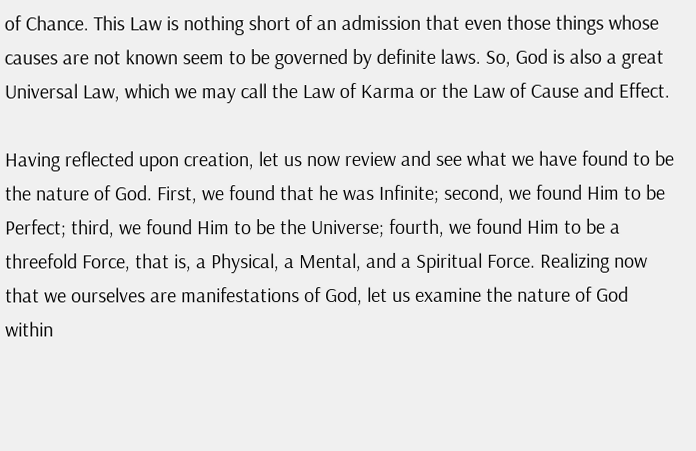of Chance. This Law is nothing short of an admission that even those things whose causes are not known seem to be governed by definite laws. So, God is also a great Universal Law, which we may call the Law of Karma or the Law of Cause and Effect.

Having reflected upon creation, let us now review and see what we have found to be the nature of God. First, we found that he was Infinite; second, we found Him to be Perfect; third, we found Him to be the Universe; fourth, we found Him to be a threefold Force, that is, a Physical, a Mental, and a Spiritual Force. Realizing now that we ourselves are manifestations of God, let us examine the nature of God within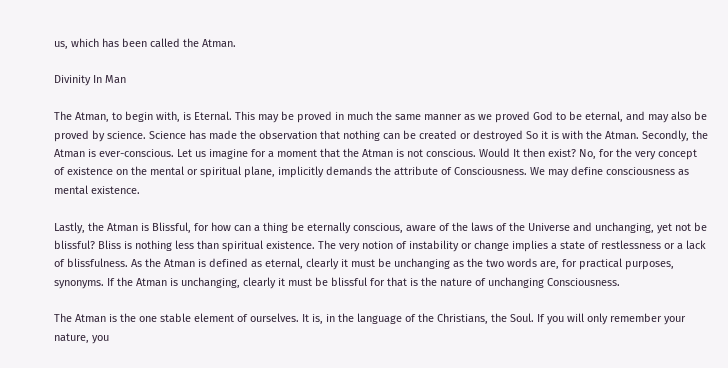us, which has been called the Atman.

Divinity In Man

The Atman, to begin with, is Eternal. This may be proved in much the same manner as we proved God to be eternal, and may also be proved by science. Science has made the observation that nothing can be created or destroyed So it is with the Atman. Secondly, the Atman is ever-conscious. Let us imagine for a moment that the Atman is not conscious. Would It then exist? No, for the very concept of existence on the mental or spiritual plane, implicitly demands the attribute of Consciousness. We may define consciousness as mental existence.

Lastly, the Atman is Blissful, for how can a thing be eternally conscious, aware of the laws of the Universe and unchanging, yet not be blissful? Bliss is nothing less than spiritual existence. The very notion of instability or change implies a state of restlessness or a lack of blissfulness. As the Atman is defined as eternal, clearly it must be unchanging as the two words are, for practical purposes, synonyms. If the Atman is unchanging, clearly it must be blissful for that is the nature of unchanging Consciousness.

The Atman is the one stable element of ourselves. It is, in the language of the Christians, the Soul. If you will only remember your nature, you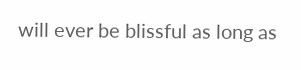will ever be blissful as long as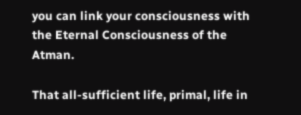you can link your consciousness with the Eternal Consciousness of the Atman.

That all-sufficient life, primal, life in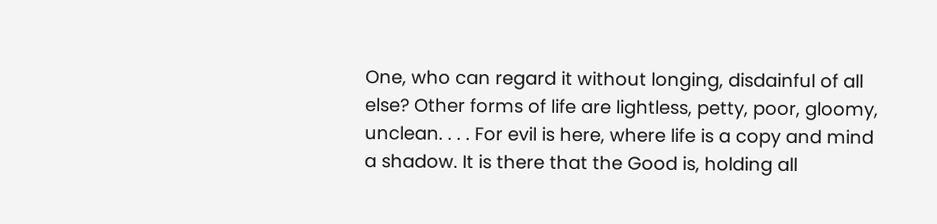One, who can regard it without longing, disdainful of all else? Other forms of life are lightless, petty, poor, gloomy, unclean. . . . For evil is here, where life is a copy and mind a shadow. It is there that the Good is, holding all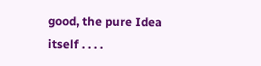good, the pure Idea itself . . . .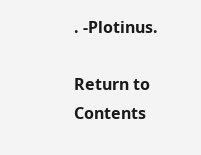. -Plotinus.

Return to Contents